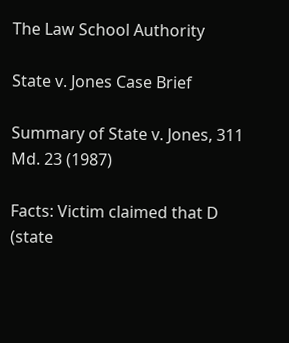The Law School Authority

State v. Jones Case Brief

Summary of State v. Jones, 311 Md. 23 (1987)

Facts: Victim claimed that D (state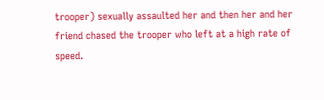trooper) sexually assaulted her and then her and her friend chased the trooper who left at a high rate of speed.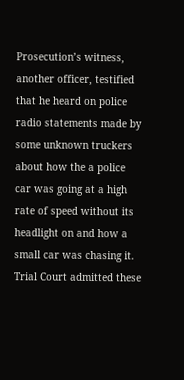Prosecution’s witness, another officer, testified that he heard on police radio statements made by some unknown truckers about how the a police car was going at a high rate of speed without its headlight on and how a small car was chasing it.  Trial Court admitted these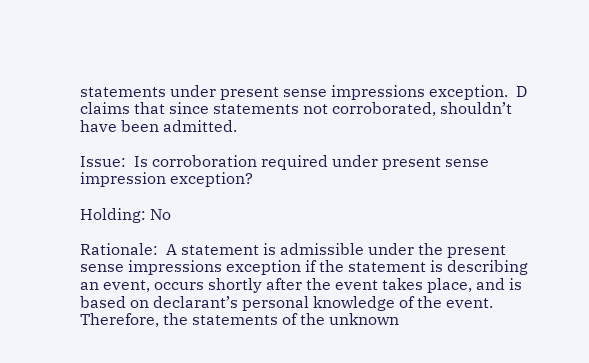statements under present sense impressions exception.  D claims that since statements not corroborated, shouldn’t have been admitted.

Issue:  Is corroboration required under present sense impression exception?

Holding: No

Rationale:  A statement is admissible under the present sense impressions exception if the statement is describing an event, occurs shortly after the event takes place, and is based on declarant’s personal knowledge of the event.  Therefore, the statements of the unknown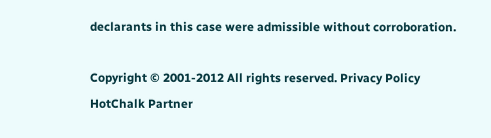declarants in this case were admissible without corroboration.

Copyright © 2001-2012 All rights reserved. Privacy Policy HotChalk Partner